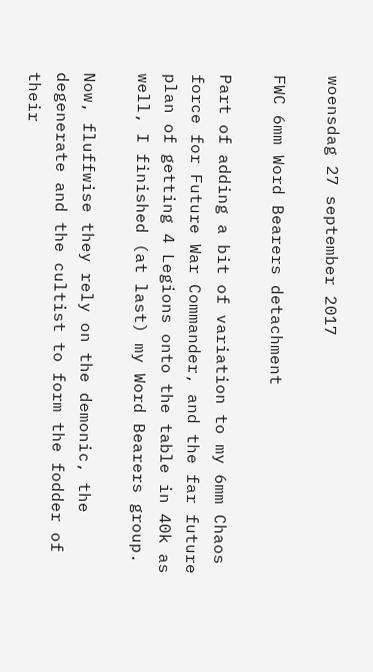woensdag 27 september 2017

FWC 6mm Word Bearers detachment

Part of adding a bit of variation to my 6mm Chaos force for Future War Commander, and the far future plan of getting 4 Legions onto the table in 40k as well, I finished (at last) my Word Bearers group.

Now, fluffwise they rely on the demonic, the degenerate and the cultist to form the fodder of their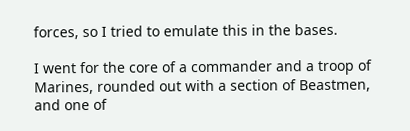forces, so I tried to emulate this in the bases.

I went for the core of a commander and a troop of Marines, rounded out with a section of Beastmen, and one of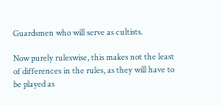Guardsmen who will serve as cultists.

Now purely ruleswise, this makes not the least of differences in the rules, as they will have to be played as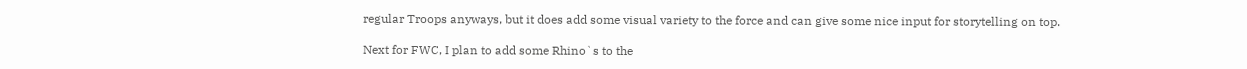regular Troops anyways, but it does add some visual variety to the force and can give some nice input for storytelling on top.

Next for FWC, I plan to add some Rhino`s to the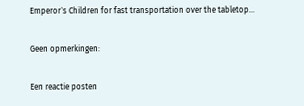Emperor`s Children for fast transportation over the tabletop...

Geen opmerkingen:

Een reactie posten